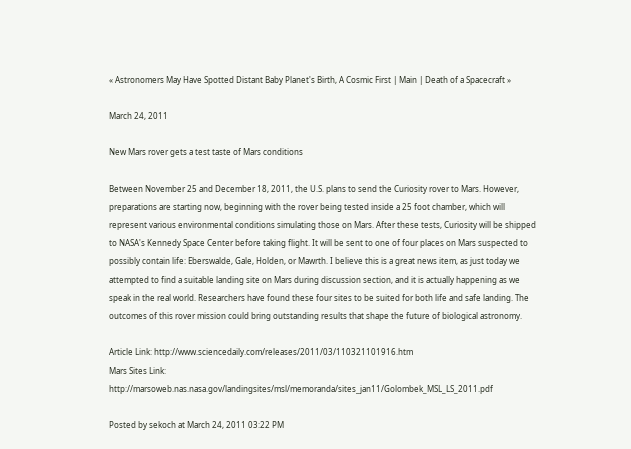« Astronomers May Have Spotted Distant Baby Planet's Birth, A Cosmic First | Main | Death of a Spacecraft »

March 24, 2011

New Mars rover gets a test taste of Mars conditions

Between November 25 and December 18, 2011, the U.S. plans to send the Curiosity rover to Mars. However, preparations are starting now, beginning with the rover being tested inside a 25 foot chamber, which will represent various environmental conditions simulating those on Mars. After these tests, Curiosity will be shipped to NASA's Kennedy Space Center before taking flight. It will be sent to one of four places on Mars suspected to possibly contain life: Eberswalde, Gale, Holden, or Mawrth. I believe this is a great news item, as just today we attempted to find a suitable landing site on Mars during discussion section, and it is actually happening as we speak in the real world. Researchers have found these four sites to be suited for both life and safe landing. The outcomes of this rover mission could bring outstanding results that shape the future of biological astronomy.

Article Link: http://www.sciencedaily.com/releases/2011/03/110321101916.htm
Mars Sites Link: http://marsoweb.nas.nasa.gov/landingsites/msl/memoranda/sites_jan11/Golombek_MSL_LS_2011.pdf

Posted by sekoch at March 24, 2011 03:22 PM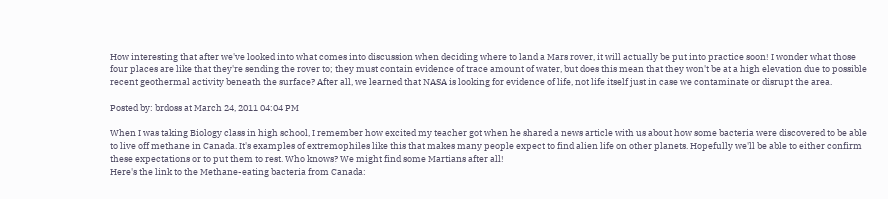How interesting that after we've looked into what comes into discussion when deciding where to land a Mars rover, it will actually be put into practice soon! I wonder what those four places are like that they're sending the rover to; they must contain evidence of trace amount of water, but does this mean that they won't be at a high elevation due to possible recent geothermal activity beneath the surface? After all, we learned that NASA is looking for evidence of life, not life itself just in case we contaminate or disrupt the area.

Posted by: brdoss at March 24, 2011 04:04 PM

When I was taking Biology class in high school, I remember how excited my teacher got when he shared a news article with us about how some bacteria were discovered to be able to live off methane in Canada. It's examples of extremophiles like this that makes many people expect to find alien life on other planets. Hopefully we'll be able to either confirm these expectations or to put them to rest. Who knows? We might find some Martians after all!
Here's the link to the Methane-eating bacteria from Canada: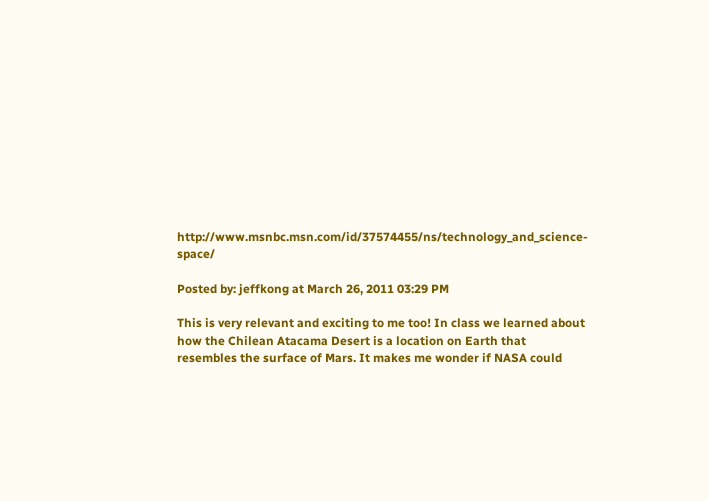http://www.msnbc.msn.com/id/37574455/ns/technology_and_science-space/

Posted by: jeffkong at March 26, 2011 03:29 PM

This is very relevant and exciting to me too! In class we learned about how the Chilean Atacama Desert is a location on Earth that resembles the surface of Mars. It makes me wonder if NASA could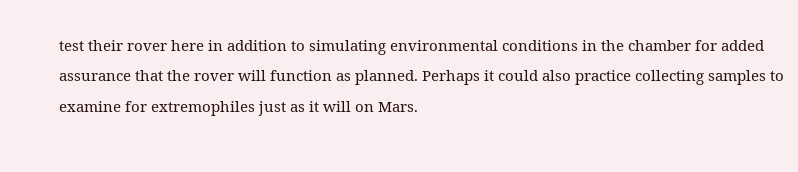test their rover here in addition to simulating environmental conditions in the chamber for added assurance that the rover will function as planned. Perhaps it could also practice collecting samples to examine for extremophiles just as it will on Mars.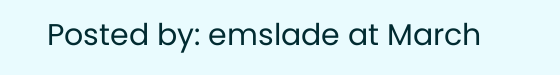Posted by: emslade at March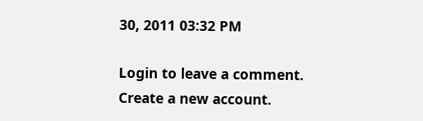30, 2011 03:32 PM

Login to leave a comment. Create a new account.